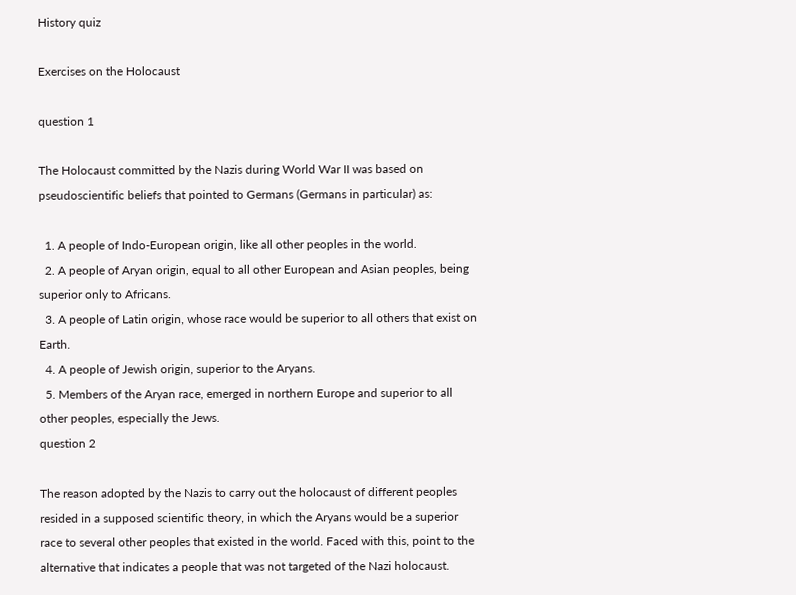History quiz

Exercises on the Holocaust

question 1

The Holocaust committed by the Nazis during World War II was based on pseudoscientific beliefs that pointed to Germans (Germans in particular) as:

  1. A people of Indo-European origin, like all other peoples in the world.
  2. A people of Aryan origin, equal to all other European and Asian peoples, being superior only to Africans.
  3. A people of Latin origin, whose race would be superior to all others that exist on Earth.
  4. A people of Jewish origin, superior to the Aryans.
  5. Members of the Aryan race, emerged in northern Europe and superior to all other peoples, especially the Jews.
question 2

The reason adopted by the Nazis to carry out the holocaust of different peoples resided in a supposed scientific theory, in which the Aryans would be a superior race to several other peoples that existed in the world. Faced with this, point to the alternative that indicates a people that was not targeted of the Nazi holocaust.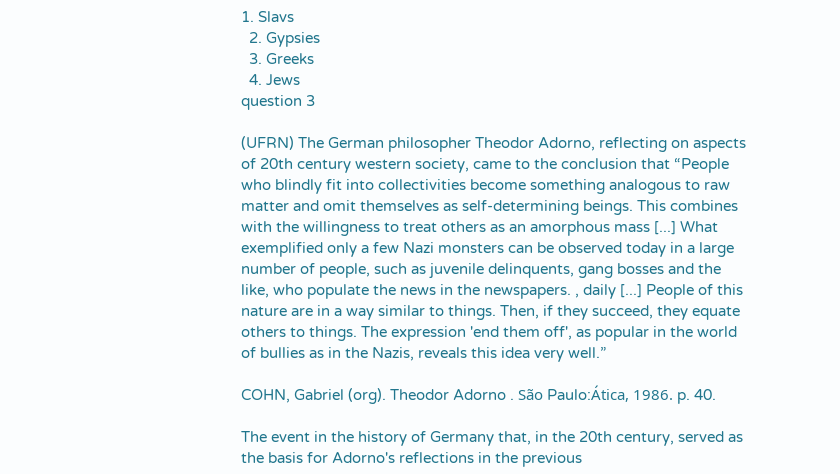1. Slavs
  2. Gypsies
  3. Greeks
  4. Jews
question 3

(UFRN) The German philosopher Theodor Adorno, reflecting on aspects of 20th century western society, came to the conclusion that “People who blindly fit into collectivities become something analogous to raw matter and omit themselves as self-determining beings. This combines with the willingness to treat others as an amorphous mass [...] What exemplified only a few Nazi monsters can be observed today in a large number of people, such as juvenile delinquents, gang bosses and the like, who populate the news in the newspapers. , daily [...] People of this nature are in a way similar to things. Then, if they succeed, they equate others to things. The expression 'end them off', as popular in the world of bullies as in the Nazis, reveals this idea very well.”

COHN, Gabriel (org). Theodor Adorno . São Paulo:Ática, 1986. p. 40.

The event in the history of Germany that, in the 20th century, served as the basis for Adorno's reflections in the previous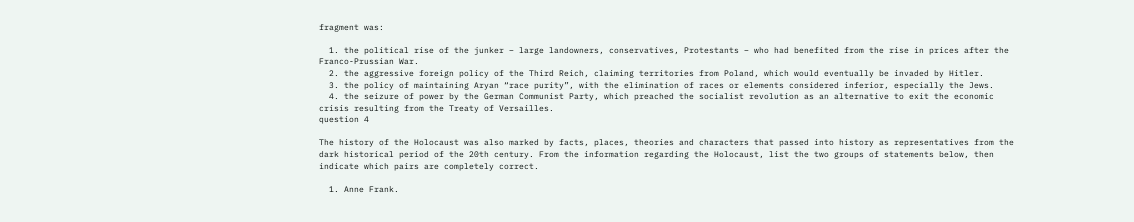fragment was:

  1. the political rise of the junker – large landowners, conservatives, Protestants – who had benefited from the rise in prices after the Franco-Prussian War.
  2. the aggressive foreign policy of the Third Reich, claiming territories from Poland, which would eventually be invaded by Hitler.
  3. the policy of maintaining Aryan “race purity”, with the elimination of races or elements considered inferior, especially the Jews.
  4. the seizure of power by the German Communist Party, which preached the socialist revolution as an alternative to exit the economic crisis resulting from the Treaty of Versailles.
question 4

The history of the Holocaust was also marked by facts, places, theories and characters that passed into history as representatives from the dark historical period of the 20th century. From the information regarding the Holocaust, list the two groups of statements below, then indicate which pairs are completely correct.

  1. Anne Frank.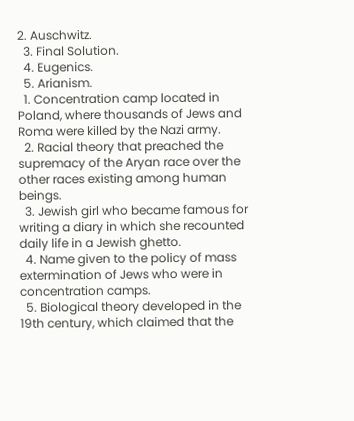2. Auschwitz.
  3. Final Solution.
  4. Eugenics.
  5. Arianism.
  1. Concentration camp located in Poland, where thousands of Jews and Roma were killed by the Nazi army.
  2. Racial theory that preached the supremacy of the Aryan race over the other races existing among human beings.
  3. Jewish girl who became famous for writing a diary in which she recounted daily life in a Jewish ghetto.
  4. Name given to the policy of mass extermination of Jews who were in concentration camps.
  5. Biological theory developed in the 19th century, which claimed that the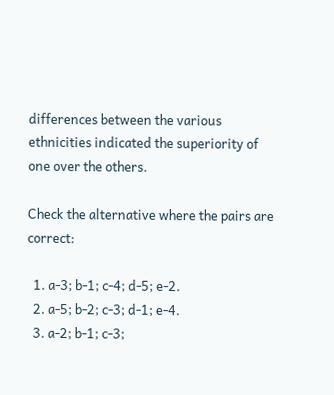differences between the various ethnicities indicated the superiority of one over the others.

Check the alternative where the pairs are correct:

  1. a-3; b-1; c-4; d-5; e-2.
  2. a-5; b-2; c-3; d-1; e-4.
  3. a-2; b-1; c-3;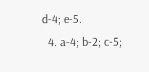d-4; e-5.
  4. a-4; b-2; c-5;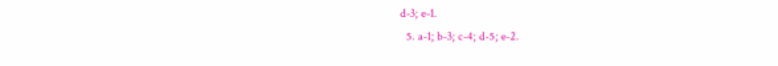d-3; e-1.
  5. a-1; b-3; c-4; d-5; e-2.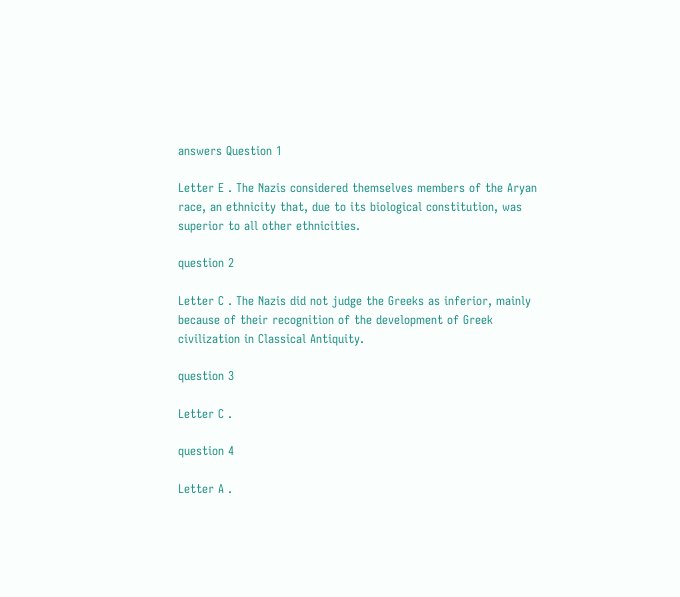answers Question 1

Letter E . The Nazis considered themselves members of the Aryan race, an ethnicity that, due to its biological constitution, was superior to all other ethnicities.

question 2

Letter C . The Nazis did not judge the Greeks as inferior, mainly because of their recognition of the development of Greek civilization in Classical Antiquity.

question 3

Letter C .

question 4

Letter A .